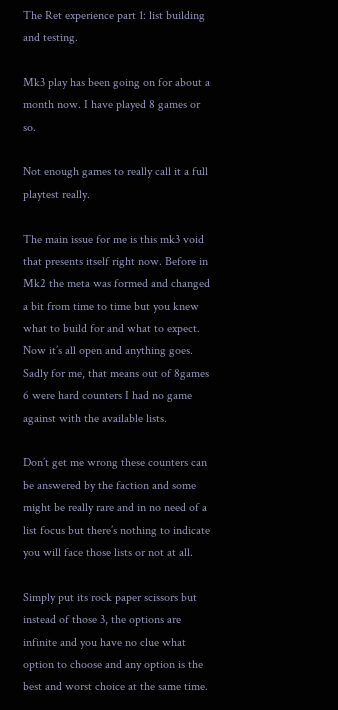The Ret experience part 1: list building and testing.

Mk3 play has been going on for about a month now. I have played 8 games or so.

Not enough games to really call it a full playtest really.

The main issue for me is this mk3 void that presents itself right now. Before in Mk2 the meta was formed and changed a bit from time to time but you knew what to build for and what to expect. Now it’s all open and anything goes. Sadly for me, that means out of 8games 6 were hard counters I had no game against with the available lists.

Don’t get me wrong these counters can be answered by the faction and some might be really rare and in no need of a list focus but there’s nothing to indicate you will face those lists or not at all.

Simply put its rock paper scissors but instead of those 3, the options are infinite and you have no clue what option to choose and any option is the best and worst choice at the same time.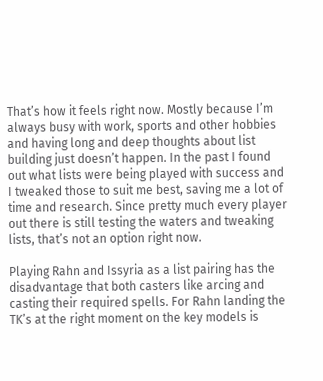That’s how it feels right now. Mostly because I’m always busy with work, sports and other hobbies and having long and deep thoughts about list building just doesn’t happen. In the past I found out what lists were being played with success and I tweaked those to suit me best, saving me a lot of time and research. Since pretty much every player out there is still testing the waters and tweaking lists, that’s not an option right now.

Playing Rahn and Issyria as a list pairing has the disadvantage that both casters like arcing and casting their required spells. For Rahn landing the TK’s at the right moment on the key models is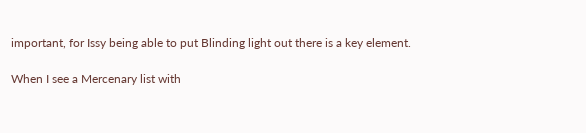important, for Issy being able to put Blinding light out there is a key element.

When I see a Mercenary list with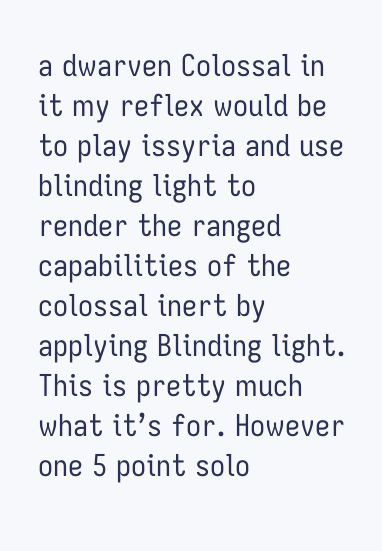a dwarven Colossal in it my reflex would be to play issyria and use blinding light to render the ranged capabilities of the colossal inert by applying Blinding light. This is pretty much what it’s for. However one 5 point solo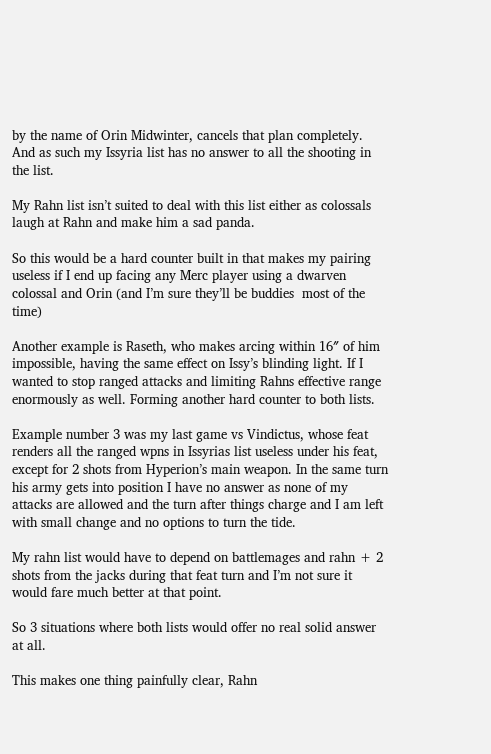by the name of Orin Midwinter, cancels that plan completely. And as such my Issyria list has no answer to all the shooting in the list.

My Rahn list isn’t suited to deal with this list either as colossals laugh at Rahn and make him a sad panda.

So this would be a hard counter built in that makes my pairing useless if I end up facing any Merc player using a dwarven colossal and Orin (and I’m sure they’ll be buddies  most of the time)

Another example is Raseth, who makes arcing within 16″ of him impossible, having the same effect on Issy’s blinding light. If I wanted to stop ranged attacks and limiting Rahns effective range enormously as well. Forming another hard counter to both lists.

Example number 3 was my last game vs Vindictus, whose feat renders all the ranged wpns in Issyrias list useless under his feat, except for 2 shots from Hyperion’s main weapon. In the same turn his army gets into position I have no answer as none of my attacks are allowed and the turn after things charge and I am left with small change and no options to turn the tide.

My rahn list would have to depend on battlemages and rahn + 2 shots from the jacks during that feat turn and I’m not sure it would fare much better at that point.

So 3 situations where both lists would offer no real solid answer at all.

This makes one thing painfully clear, Rahn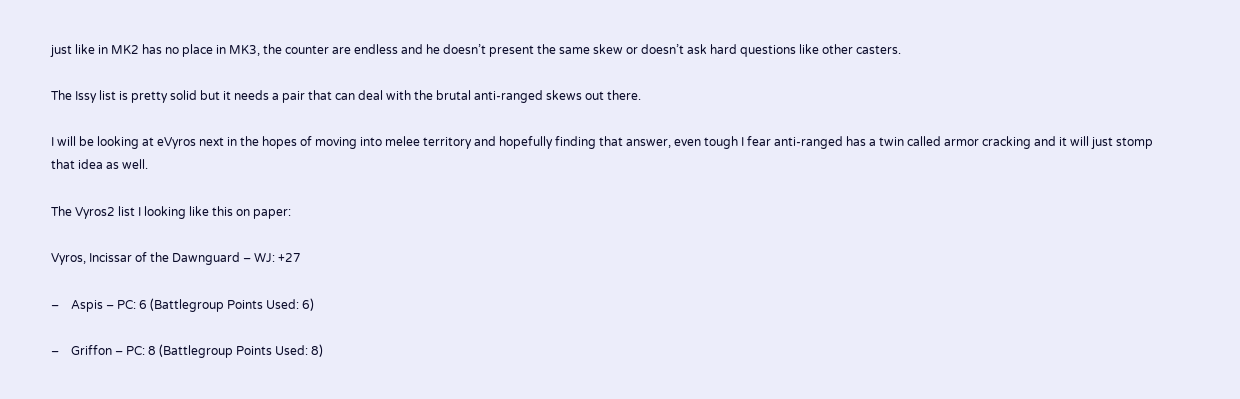just like in MK2 has no place in MK3, the counter are endless and he doesn’t present the same skew or doesn’t ask hard questions like other casters.

The Issy list is pretty solid but it needs a pair that can deal with the brutal anti-ranged skews out there.

I will be looking at eVyros next in the hopes of moving into melee territory and hopefully finding that answer, even tough I fear anti-ranged has a twin called armor cracking and it will just stomp that idea as well.

The Vyros2 list I looking like this on paper:

Vyros, Incissar of the Dawnguard – WJ: +27

–    Aspis – PC: 6 (Battlegroup Points Used: 6)

–    Griffon – PC: 8 (Battlegroup Points Used: 8)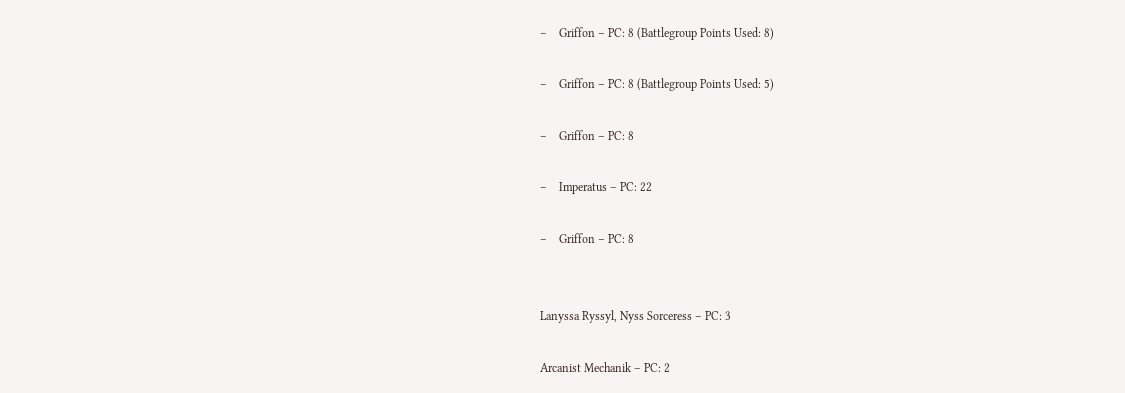–    Griffon – PC: 8 (Battlegroup Points Used: 8)

–    Griffon – PC: 8 (Battlegroup Points Used: 5)

–    Griffon – PC: 8

–    Imperatus – PC: 22

–    Griffon – PC: 8


Lanyssa Ryssyl, Nyss Sorceress – PC: 3

Arcanist Mechanik – PC: 2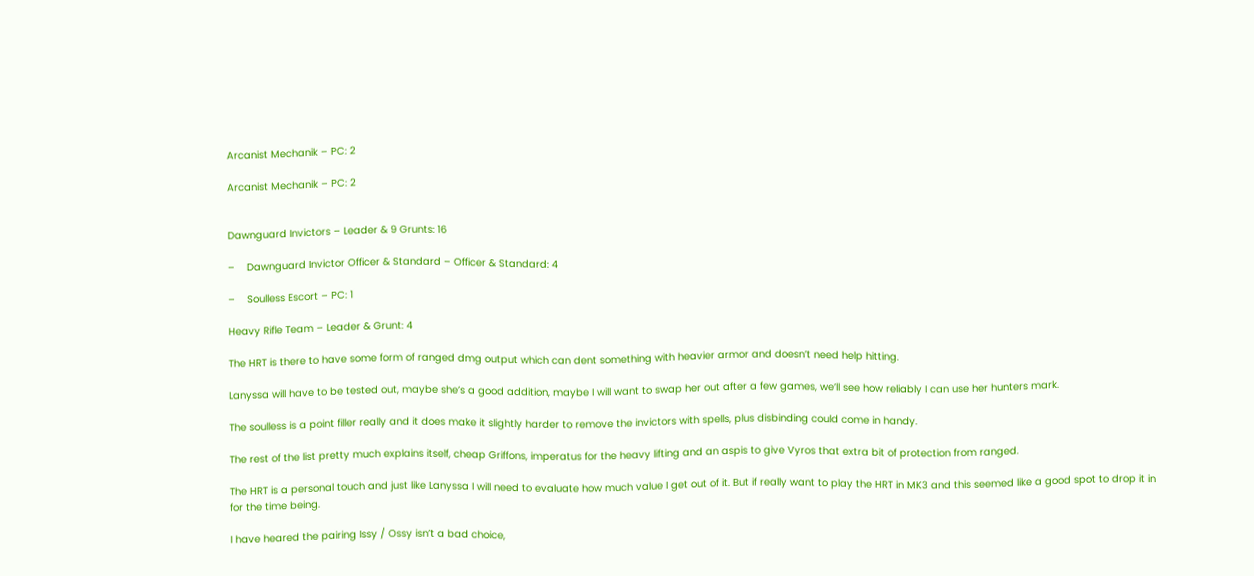Arcanist Mechanik – PC: 2

Arcanist Mechanik – PC: 2


Dawnguard Invictors – Leader & 9 Grunts: 16

–    Dawnguard Invictor Officer & Standard – Officer & Standard: 4

–    Soulless Escort – PC: 1

Heavy Rifle Team – Leader & Grunt: 4

The HRT is there to have some form of ranged dmg output which can dent something with heavier armor and doesn’t need help hitting.

Lanyssa will have to be tested out, maybe she’s a good addition, maybe I will want to swap her out after a few games, we’ll see how reliably I can use her hunters mark.

The soulless is a point filler really and it does make it slightly harder to remove the invictors with spells, plus disbinding could come in handy.

The rest of the list pretty much explains itself, cheap Griffons, imperatus for the heavy lifting and an aspis to give Vyros that extra bit of protection from ranged.

The HRT is a personal touch and just like Lanyssa I will need to evaluate how much value I get out of it. But if really want to play the HRT in MK3 and this seemed like a good spot to drop it in for the time being.

I have heared the pairing Issy / Ossy isn’t a bad choice,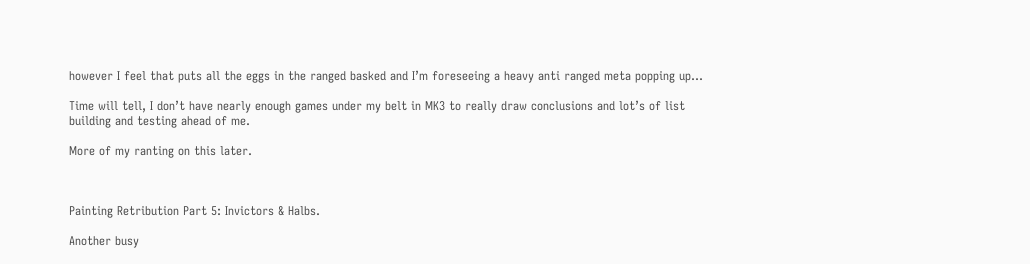however I feel that puts all the eggs in the ranged basked and I’m foreseeing a heavy anti ranged meta popping up…

Time will tell, I don’t have nearly enough games under my belt in MK3 to really draw conclusions and lot’s of list building and testing ahead of me.

More of my ranting on this later.



Painting Retribution Part 5: Invictors & Halbs.

Another busy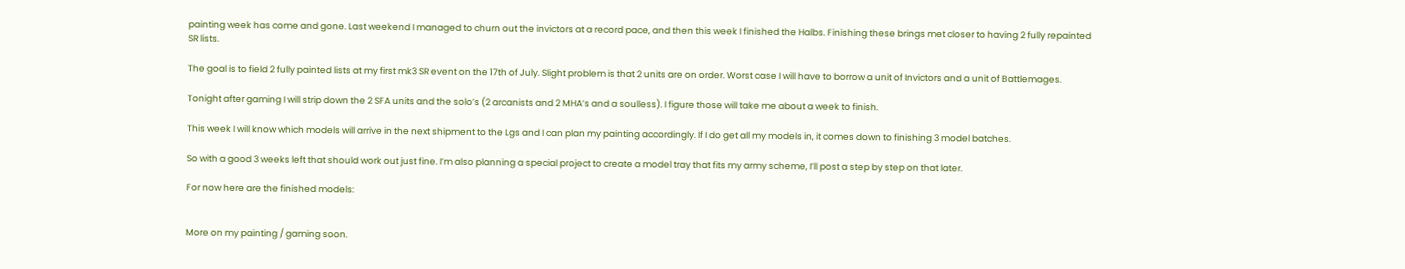painting week has come and gone. Last weekend I managed to churn out the invictors at a record pace, and then this week I finished the Halbs. Finishing these brings met closer to having 2 fully repainted SR lists.

The goal is to field 2 fully painted lists at my first mk3 SR event on the 17th of July. Slight problem is that 2 units are on order. Worst case I will have to borrow a unit of Invictors and a unit of Battlemages.

Tonight after gaming I will strip down the 2 SFA units and the solo’s (2 arcanists and 2 MHA’s and a soulless). I figure those will take me about a week to finish.

This week I will know which models will arrive in the next shipment to the Lgs and I can plan my painting accordingly. If I do get all my models in, it comes down to finishing 3 model batches.

So with a good 3 weeks left that should work out just fine. I’m also planning a special project to create a model tray that fits my army scheme, I’ll post a step by step on that later.

For now here are the finished models:


More on my painting / gaming soon.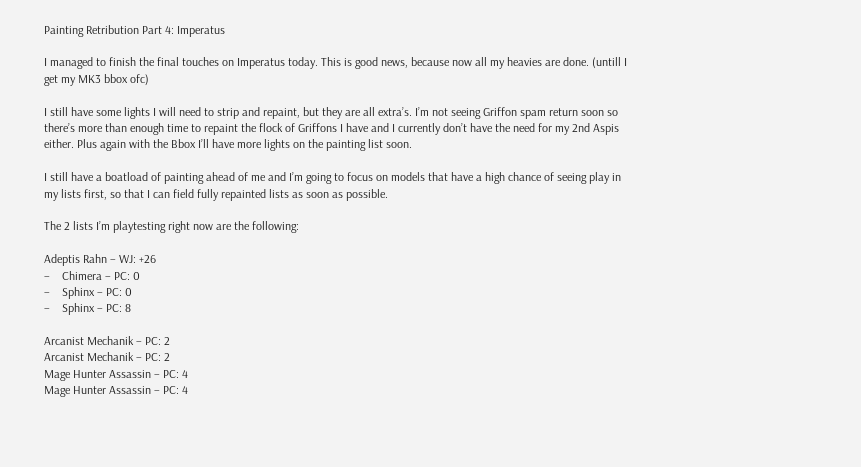Painting Retribution Part 4: Imperatus

I managed to finish the final touches on Imperatus today. This is good news, because now all my heavies are done. (untill I get my MK3 bbox ofc)

I still have some lights I will need to strip and repaint, but they are all extra’s. I’m not seeing Griffon spam return soon so there’s more than enough time to repaint the flock of Griffons I have and I currently don’t have the need for my 2nd Aspis either. Plus again with the Bbox I’ll have more lights on the painting list soon.

I still have a boatload of painting ahead of me and I’m going to focus on models that have a high chance of seeing play in my lists first, so that I can field fully repainted lists as soon as possible.

The 2 lists I’m playtesting right now are the following:

Adeptis Rahn – WJ: +26
–    Chimera – PC: 0
–    Sphinx – PC: 0
–    Sphinx – PC: 8

Arcanist Mechanik – PC: 2
Arcanist Mechanik – PC: 2
Mage Hunter Assassin – PC: 4
Mage Hunter Assassin – PC: 4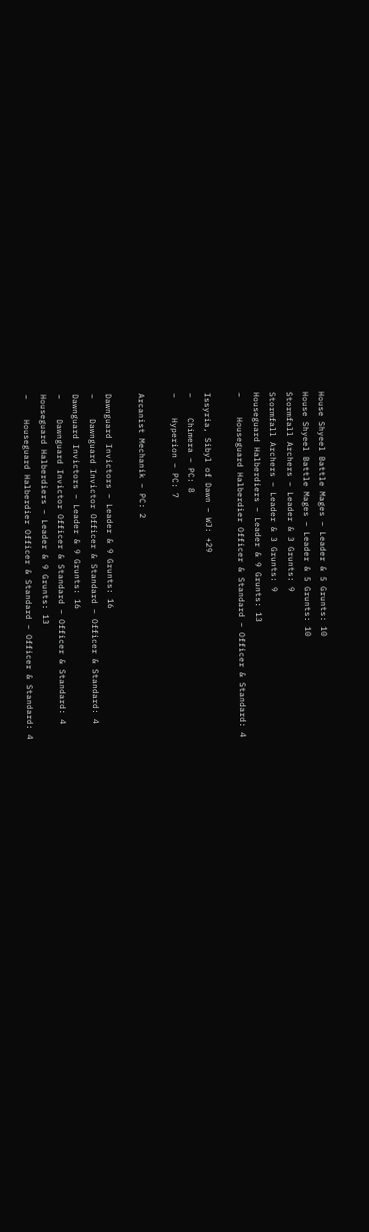House Shyeel Battle Mages – Leader & 5 Grunts: 10
House Shyeel Battle Mages – Leader & 5 Grunts: 10
Stormfall Archers – Leader & 3 Grunts: 9
Stormfall Archers – Leader & 3 Grunts: 9
Houseguard Halberdiers – Leader & 9 Grunts: 13
–    Houseguard Halberdier Officer & Standard – Officer & Standard: 4

Issyria, Sibyl of Dawn – WJ: +29
–    Chimera – PC: 8
–    Hyperion – PC: 7

Arcanist Mechanik – PC: 2

Dawnguard Invictors – Leader & 9 Grunts: 16
–    Dawnguard Invictor Officer & Standard – Officer & Standard: 4
Dawnguard Invictors – Leader & 9 Grunts: 16
–    Dawnguard Invictor Officer & Standard – Officer & Standard: 4
Houseguard Halberdiers – Leader & 9 Grunts: 13
–    Houseguard Halberdier Officer & Standard – Officer & Standard: 4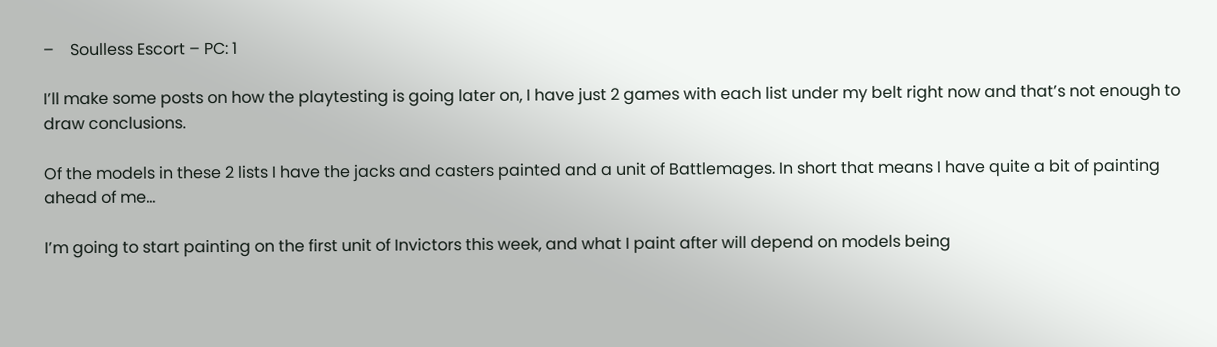–    Soulless Escort – PC: 1

I’ll make some posts on how the playtesting is going later on, I have just 2 games with each list under my belt right now and that’s not enough to draw conclusions.

Of the models in these 2 lists I have the jacks and casters painted and a unit of Battlemages. In short that means I have quite a bit of painting ahead of me…

I’m going to start painting on the first unit of Invictors this week, and what I paint after will depend on models being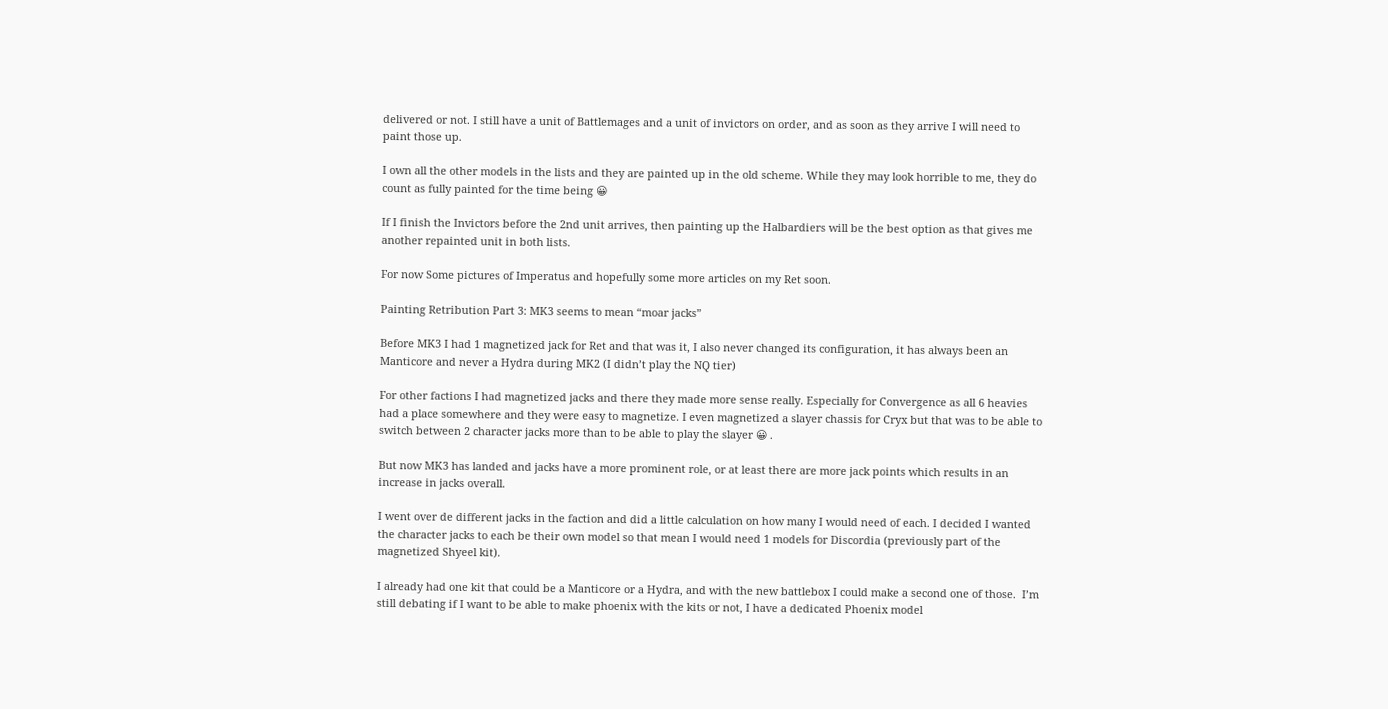delivered or not. I still have a unit of Battlemages and a unit of invictors on order, and as soon as they arrive I will need to paint those up.

I own all the other models in the lists and they are painted up in the old scheme. While they may look horrible to me, they do count as fully painted for the time being 😀

If I finish the Invictors before the 2nd unit arrives, then painting up the Halbardiers will be the best option as that gives me another repainted unit in both lists.

For now Some pictures of Imperatus and hopefully some more articles on my Ret soon.

Painting Retribution Part 3: MK3 seems to mean “moar jacks”

Before MK3 I had 1 magnetized jack for Ret and that was it, I also never changed its configuration, it has always been an Manticore and never a Hydra during MK2 (I didn’t play the NQ tier)

For other factions I had magnetized jacks and there they made more sense really. Especially for Convergence as all 6 heavies had a place somewhere and they were easy to magnetize. I even magnetized a slayer chassis for Cryx but that was to be able to switch between 2 character jacks more than to be able to play the slayer 😀 .

But now MK3 has landed and jacks have a more prominent role, or at least there are more jack points which results in an increase in jacks overall.

I went over de different jacks in the faction and did a little calculation on how many I would need of each. I decided I wanted the character jacks to each be their own model so that mean I would need 1 models for Discordia (previously part of the magnetized Shyeel kit).

I already had one kit that could be a Manticore or a Hydra, and with the new battlebox I could make a second one of those.  I’m still debating if I want to be able to make phoenix with the kits or not, I have a dedicated Phoenix model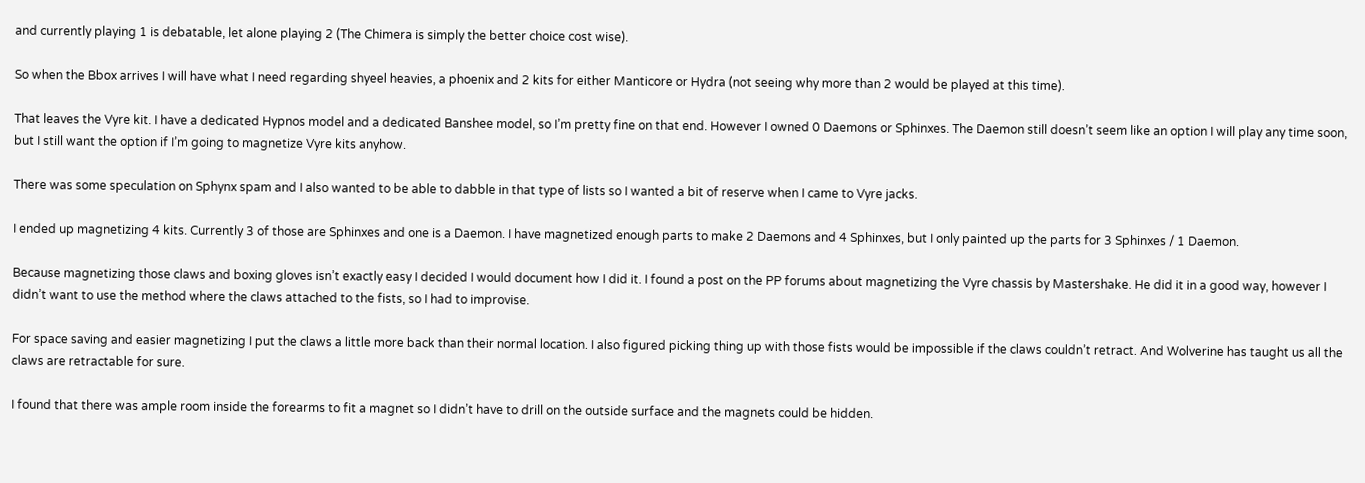and currently playing 1 is debatable, let alone playing 2 (The Chimera is simply the better choice cost wise).

So when the Bbox arrives I will have what I need regarding shyeel heavies, a phoenix and 2 kits for either Manticore or Hydra (not seeing why more than 2 would be played at this time).

That leaves the Vyre kit. I have a dedicated Hypnos model and a dedicated Banshee model, so I’m pretty fine on that end. However I owned 0 Daemons or Sphinxes. The Daemon still doesn’t seem like an option I will play any time soon, but I still want the option if I’m going to magnetize Vyre kits anyhow.

There was some speculation on Sphynx spam and I also wanted to be able to dabble in that type of lists so I wanted a bit of reserve when I came to Vyre jacks.

I ended up magnetizing 4 kits. Currently 3 of those are Sphinxes and one is a Daemon. I have magnetized enough parts to make 2 Daemons and 4 Sphinxes, but I only painted up the parts for 3 Sphinxes / 1 Daemon.

Because magnetizing those claws and boxing gloves isn’t exactly easy I decided I would document how I did it. I found a post on the PP forums about magnetizing the Vyre chassis by Mastershake. He did it in a good way, however I didn’t want to use the method where the claws attached to the fists, so I had to improvise.

For space saving and easier magnetizing I put the claws a little more back than their normal location. I also figured picking thing up with those fists would be impossible if the claws couldn’t retract. And Wolverine has taught us all the claws are retractable for sure.

I found that there was ample room inside the forearms to fit a magnet so I didn’t have to drill on the outside surface and the magnets could be hidden.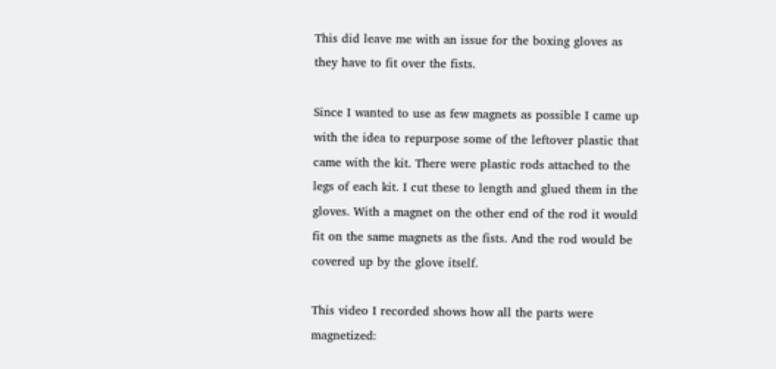This did leave me with an issue for the boxing gloves as they have to fit over the fists.

Since I wanted to use as few magnets as possible I came up with the idea to repurpose some of the leftover plastic that came with the kit. There were plastic rods attached to the legs of each kit. I cut these to length and glued them in the gloves. With a magnet on the other end of the rod it would fit on the same magnets as the fists. And the rod would be covered up by the glove itself.

This video I recorded shows how all the parts were magnetized: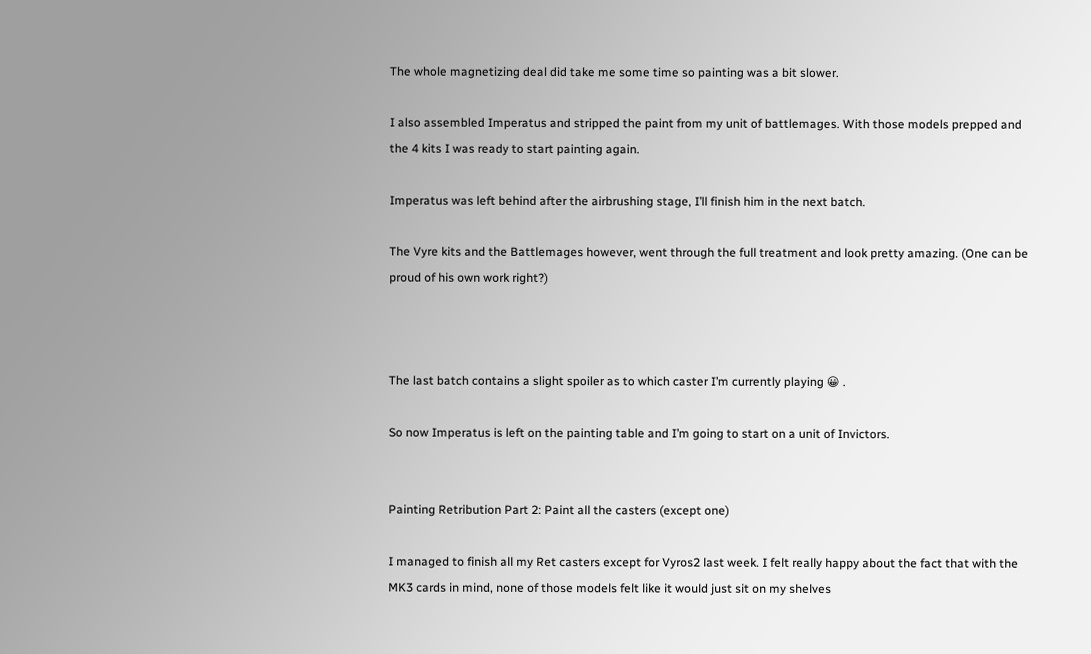The whole magnetizing deal did take me some time so painting was a bit slower.

I also assembled Imperatus and stripped the paint from my unit of battlemages. With those models prepped and the 4 kits I was ready to start painting again.

Imperatus was left behind after the airbrushing stage, I’ll finish him in the next batch.

The Vyre kits and the Battlemages however, went through the full treatment and look pretty amazing. (One can be proud of his own work right?)



The last batch contains a slight spoiler as to which caster I’m currently playing 😀 .

So now Imperatus is left on the painting table and I’m going to start on a unit of Invictors.


Painting Retribution Part 2: Paint all the casters (except one)

I managed to finish all my Ret casters except for Vyros2 last week. I felt really happy about the fact that with the MK3 cards in mind, none of those models felt like it would just sit on my shelves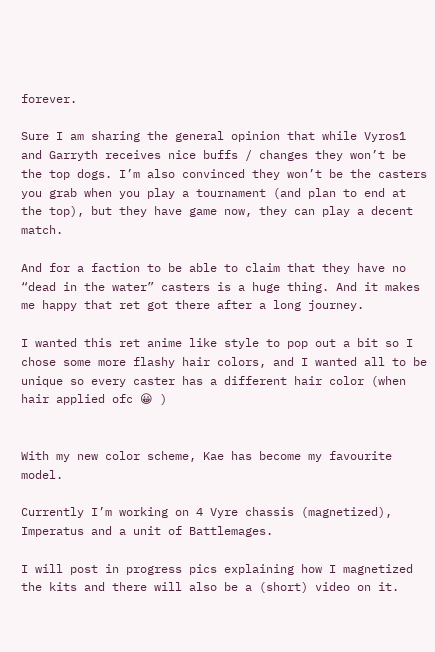forever.

Sure I am sharing the general opinion that while Vyros1 and Garryth receives nice buffs / changes they won’t be the top dogs. I’m also convinced they won’t be the casters you grab when you play a tournament (and plan to end at the top), but they have game now, they can play a decent match.

And for a faction to be able to claim that they have no “dead in the water” casters is a huge thing. And it makes me happy that ret got there after a long journey.

I wanted this ret anime like style to pop out a bit so I chose some more flashy hair colors, and I wanted all to be unique so every caster has a different hair color (when hair applied ofc 😀 )


With my new color scheme, Kae has become my favourite model.

Currently I’m working on 4 Vyre chassis (magnetized), Imperatus and a unit of Battlemages.

I will post in progress pics explaining how I magnetized the kits and there will also be a (short) video on it.